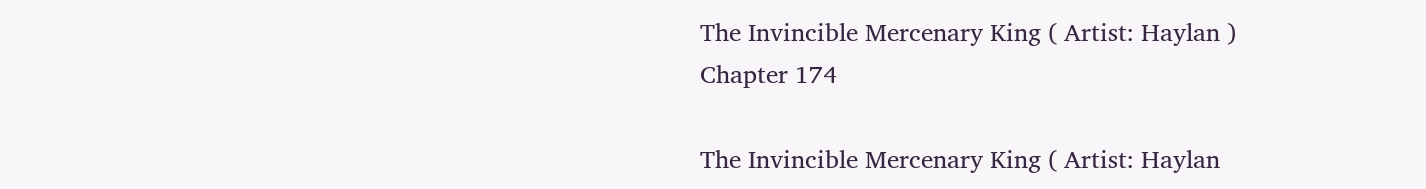The Invincible Mercenary King ( Artist: Haylan ) Chapter 174

The Invincible Mercenary King ( Artist: Haylan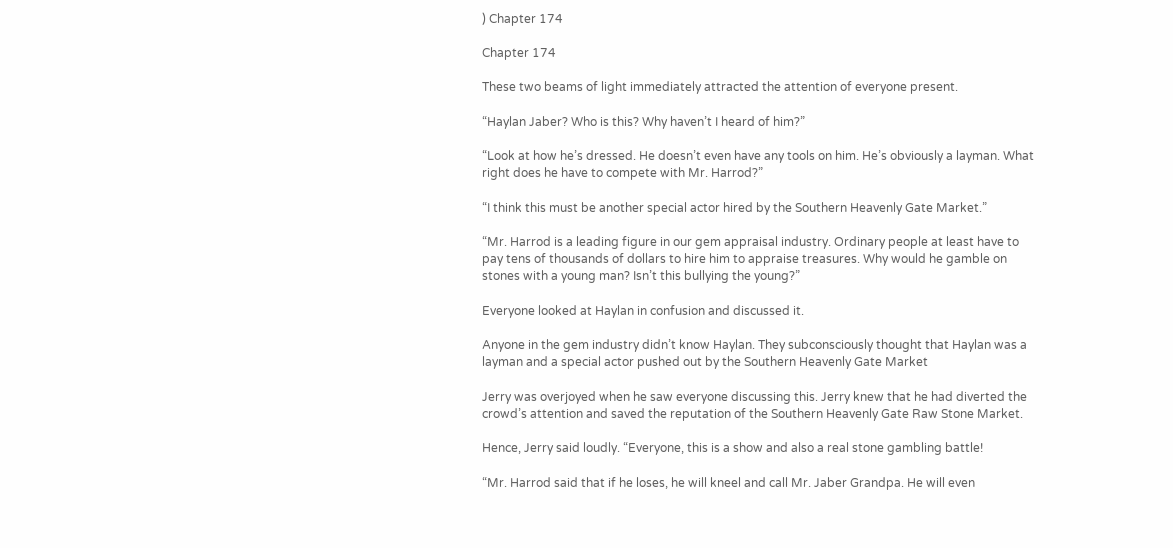) Chapter 174

Chapter 174

These two beams of light immediately attracted the attention of everyone present.

“Haylan Jaber? Who is this? Why haven’t I heard of him?”

“Look at how he’s dressed. He doesn’t even have any tools on him. He’s obviously a layman. What right does he have to compete with Mr. Harrod?”

“I think this must be another special actor hired by the Southern Heavenly Gate Market.”

“Mr. Harrod is a leading figure in our gem appraisal industry. Ordinary people at least have to pay tens of thousands of dollars to hire him to appraise treasures. Why would he gamble on stones with a young man? Isn’t this bullying the young?”

Everyone looked at Haylan in confusion and discussed it.

Anyone in the gem industry didn’t know Haylan. They subconsciously thought that Haylan was a layman and a special actor pushed out by the Southern Heavenly Gate Market

Jerry was overjoyed when he saw everyone discussing this. Jerry knew that he had diverted the crowd’s attention and saved the reputation of the Southern Heavenly Gate Raw Stone Market.

Hence, Jerry said loudly. “Everyone, this is a show and also a real stone gambling battle!

“Mr. Harrod said that if he loses, he will kneel and call Mr. Jaber Grandpa. He will even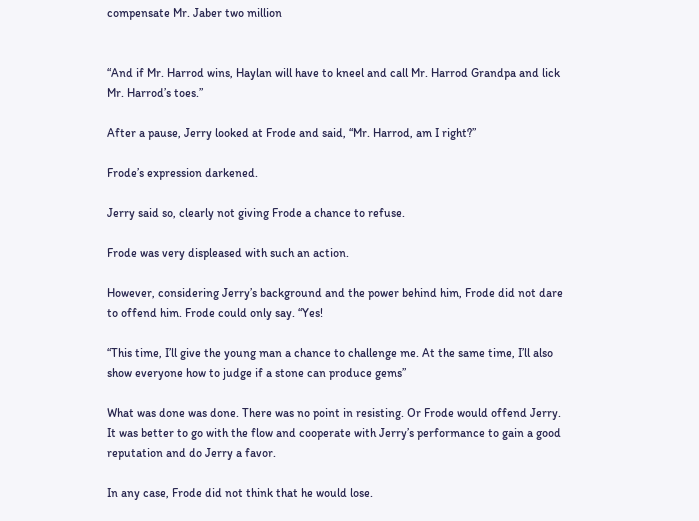compensate Mr. Jaber two million


“And if Mr. Harrod wins, Haylan will have to kneel and call Mr. Harrod Grandpa and lick Mr. Harrod’s toes.”

After a pause, Jerry looked at Frode and said, “Mr. Harrod, am I right?”

Frode’s expression darkened.

Jerry said so, clearly not giving Frode a chance to refuse.

Frode was very displeased with such an action.

However, considering Jerry’s background and the power behind him, Frode did not dare to offend him. Frode could only say. “Yes!

“This time, I’ll give the young man a chance to challenge me. At the same time, I’ll also show everyone how to judge if a stone can produce gems”

What was done was done. There was no point in resisting. Or Frode would offend Jerry. It was better to go with the flow and cooperate with Jerry’s performance to gain a good reputation and do Jerry a favor.

In any case, Frode did not think that he would lose.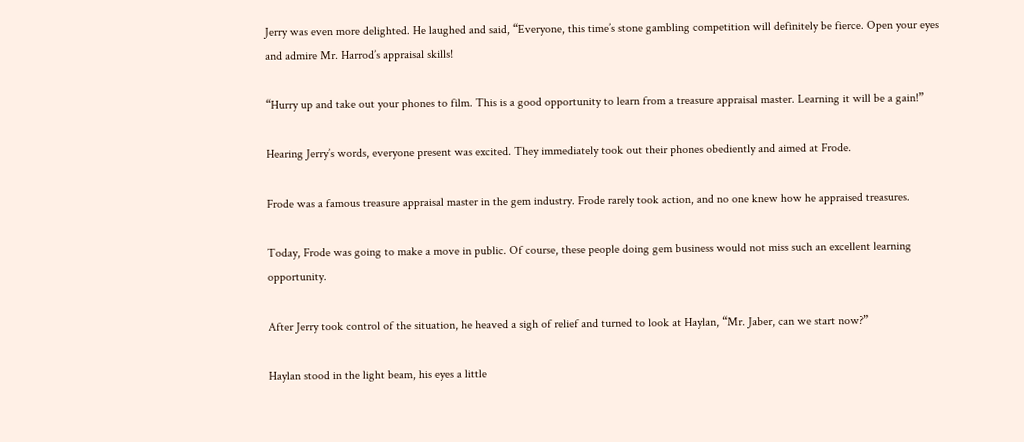Jerry was even more delighted. He laughed and said, “Everyone, this time’s stone gambling competition will definitely be fierce. Open your eyes and admire Mr. Harrod’s appraisal skills!

“Hurry up and take out your phones to film. This is a good opportunity to learn from a treasure appraisal master. Learning it will be a gain!”

Hearing Jerry’s words, everyone present was excited. They immediately took out their phones obediently and aimed at Frode.

Frode was a famous treasure appraisal master in the gem industry. Frode rarely took action, and no one knew how he appraised treasures.

Today, Frode was going to make a move in public. Of course, these people doing gem business would not miss such an excellent learning opportunity.

After Jerry took control of the situation, he heaved a sigh of relief and turned to look at Haylan, “Mr. Jaber, can we start now?”

Haylan stood in the light beam, his eyes a little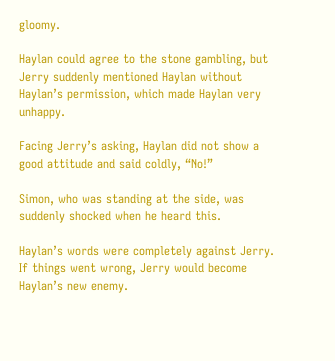gloomy.

Haylan could agree to the stone gambling, but Jerry suddenly mentioned Haylan without Haylan’s permission, which made Haylan very unhappy.

Facing Jerry’s asking, Haylan did not show a good attitude and said coldly, “No!”

Simon, who was standing at the side, was suddenly shocked when he heard this.

Haylan’s words were completely against Jerry. If things went wrong, Jerry would become Haylan’s new enemy.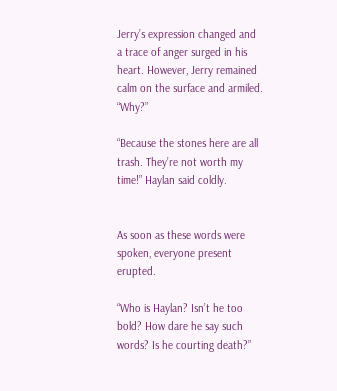Jerry’s expression changed and a trace of anger surged in his heart. However, Jerry remained calm on the surface and armiled. “Why?”

“Because the stones here are all trash. They’re not worth my time!” Haylan said coldly.


As soon as these words were spoken, everyone present erupted.

“Who is Haylan? Isn’t he too bold? How dare he say such words? Is he courting death?”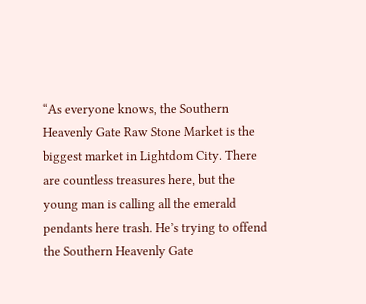“As everyone knows, the Southern Heavenly Gate Raw Stone Market is the biggest market in Lightdom City. There are countless treasures here, but the young man is calling all the emerald pendants here trash. He’s trying to offend the Southern Heavenly Gate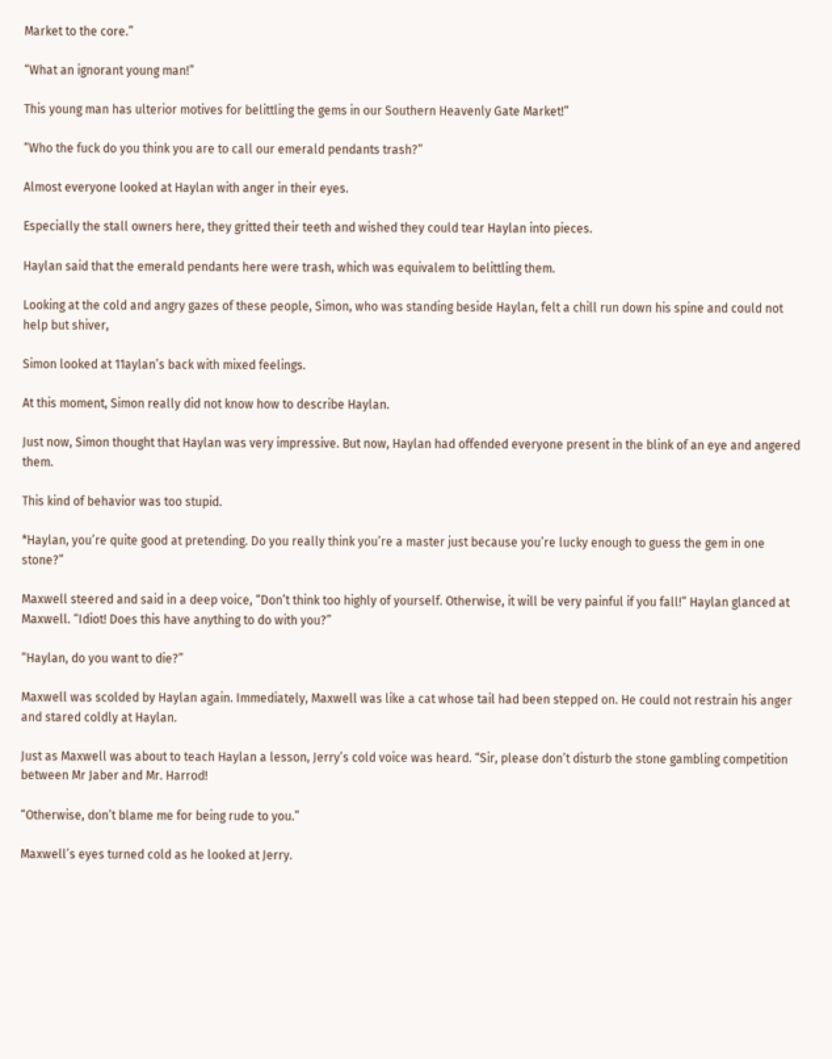Market to the core.”

“What an ignorant young man!”

This young man has ulterior motives for belittling the gems in our Southern Heavenly Gate Market!”

“Who the fuck do you think you are to call our emerald pendants trash?”

Almost everyone looked at Haylan with anger in their eyes.

Especially the stall owners here, they gritted their teeth and wished they could tear Haylan into pieces.

Haylan said that the emerald pendants here were trash, which was equivalem to belittling them.

Looking at the cold and angry gazes of these people, Simon, who was standing beside Haylan, felt a chill run down his spine and could not help but shiver,

Simon looked at 11aylan’s back with mixed feelings.

At this moment, Simon really did not know how to describe Haylan.

Just now, Simon thought that Haylan was very impressive. But now, Haylan had offended everyone present in the blink of an eye and angered them.

This kind of behavior was too stupid.

*Haylan, you’re quite good at pretending. Do you really think you’re a master just because you’re lucky enough to guess the gem in one stone?”

Maxwell steered and said in a deep voice, “Don’t think too highly of yourself. Otherwise, it will be very painful if you fall!” Haylan glanced at Maxwell. “Idiot! Does this have anything to do with you?”

“Haylan, do you want to die?”

Maxwell was scolded by Haylan again. Immediately, Maxwell was like a cat whose tail had been stepped on. He could not restrain his anger and stared coldly at Haylan.

Just as Maxwell was about to teach Haylan a lesson, Jerry’s cold voice was heard. “Sir, please don’t disturb the stone gambling competition between Mr Jaber and Mr. Harrod!

“Otherwise, don’t blame me for being rude to you.”

Maxwell’s eyes turned cold as he looked at Jerry.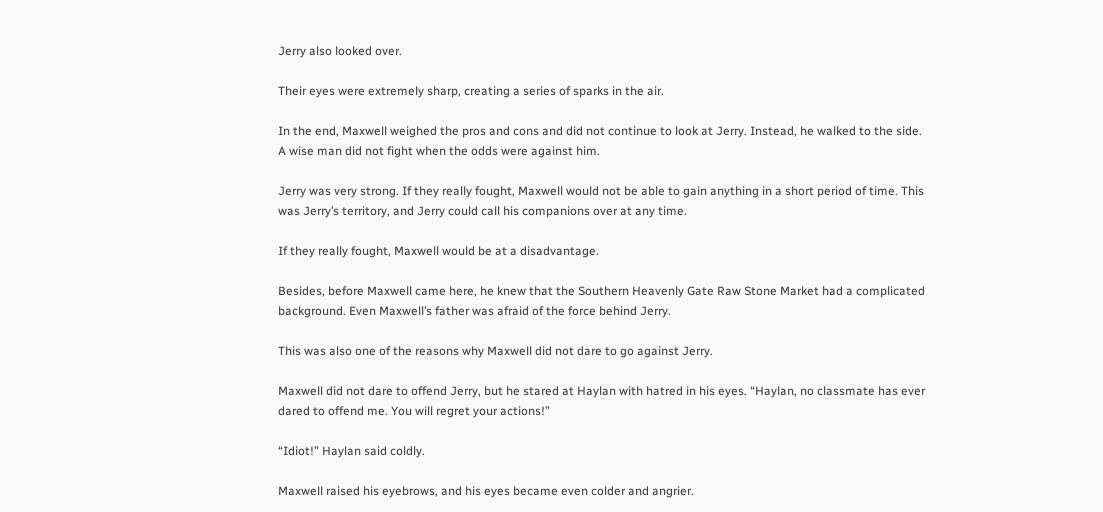Jerry also looked over.

Their eyes were extremely sharp, creating a series of sparks in the air.

In the end, Maxwell weighed the pros and cons and did not continue to look at Jerry. Instead, he walked to the side. A wise man did not fight when the odds were against him.

Jerry was very strong. If they really fought, Maxwell would not be able to gain anything in a short period of time. This was Jerry’s territory, and Jerry could call his companions over at any time.

If they really fought, Maxwell would be at a disadvantage.

Besides, before Maxwell came here, he knew that the Southern Heavenly Gate Raw Stone Market had a complicated background. Even Maxwell’s father was afraid of the force behind Jerry.

This was also one of the reasons why Maxwell did not dare to go against Jerry.

Maxwell did not dare to offend Jerry, but he stared at Haylan with hatred in his eyes. “Haylan, no classmate has ever dared to offend me. You will regret your actions!”

“Idiot!” Haylan said coldly.

Maxwell raised his eyebrows, and his eyes became even colder and angrier.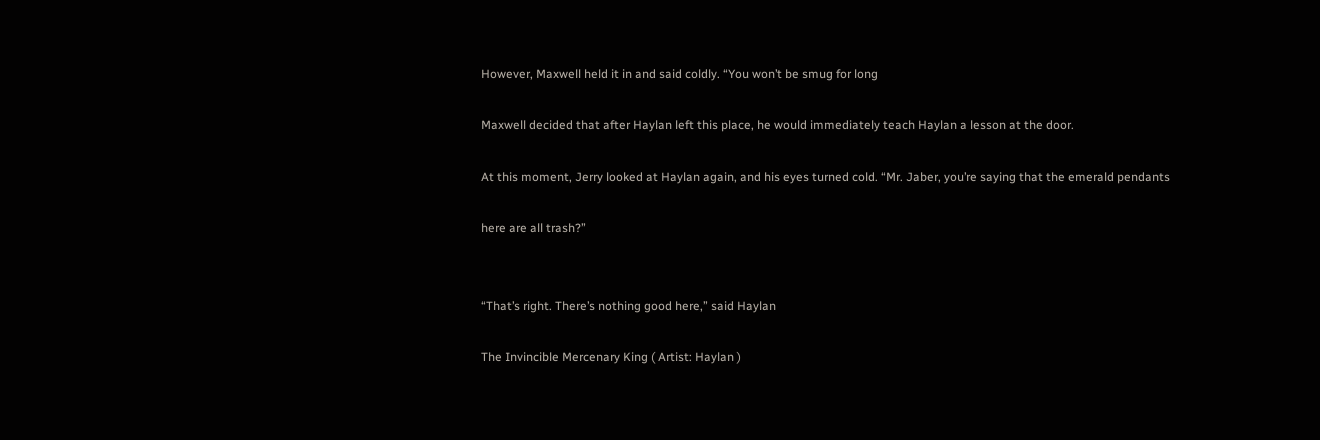However, Maxwell held it in and said coldly. “You won’t be smug for long

Maxwell decided that after Haylan left this place, he would immediately teach Haylan a lesson at the door.

At this moment, Jerry looked at Haylan again, and his eyes turned cold. “Mr. Jaber, you’re saying that the emerald pendants

here are all trash?”


“That’s right. There’s nothing good here,” said Haylan

The Invincible Mercenary King ( Artist: Haylan )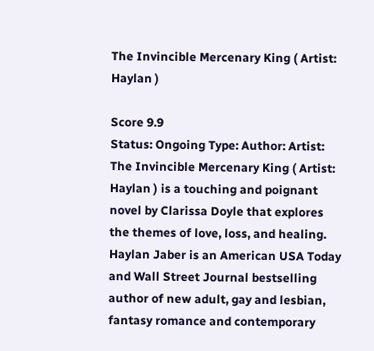The Invincible Mercenary King ( Artist: Haylan )

Score 9.9
Status: Ongoing Type: Author: Artist:
The Invincible Mercenary King ( Artist: Haylan ) is a touching and poignant novel by Clarissa Doyle that explores the themes of love, loss, and healing.  Haylan Jaber is an American USA Today and Wall Street Journal bestselling author of new adult, gay and lesbian, fantasy romance and contemporary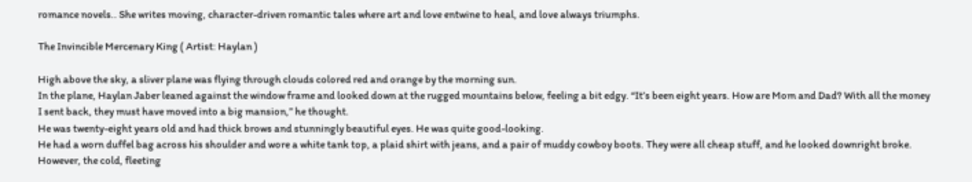romance novels.. She writes moving, character-driven romantic tales where art and love entwine to heal, and love always triumphs.

The Invincible Mercenary King ( Artist: Haylan )

High above the sky, a sliver plane was flying through clouds colored red and orange by the morning sun.
In the plane, Haylan Jaber leaned against the window frame and looked down at the rugged mountains below, feeling a bit edgy. “It’s been eight years. How are Mom and Dad? With all the money I sent back, they must have moved into a big mansion,” he thought.
He was twenty-eight years old and had thick brows and stunningly beautiful eyes. He was quite good-looking.
He had a worn duffel bag across his shoulder and wore a white tank top, a plaid shirt with jeans, and a pair of muddy cowboy boots. They were all cheap stuff, and he looked downright broke.
However, the cold, fleeting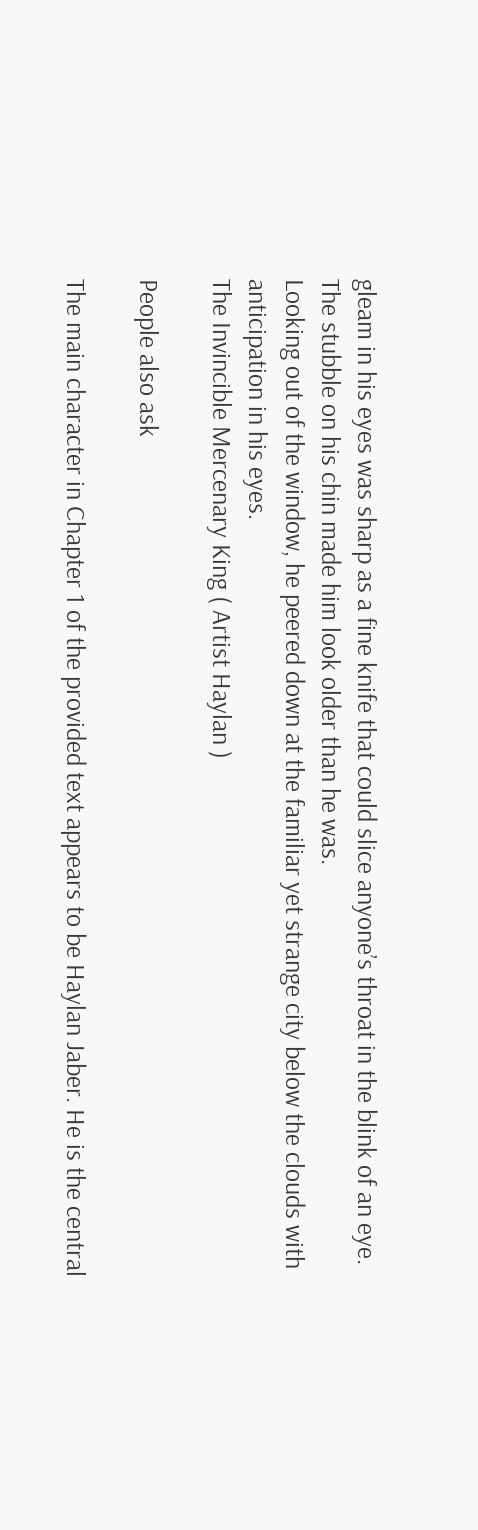gleam in his eyes was sharp as a fine knife that could slice anyone’s throat in the blink of an eye.
The stubble on his chin made him look older than he was.
Looking out of the window, he peered down at the familiar yet strange city below the clouds with anticipation in his eyes.
The Invincible Mercenary King ( Artist Haylan )

People also ask

The main character in Chapter 1 of the provided text appears to be Haylan Jaber. He is the central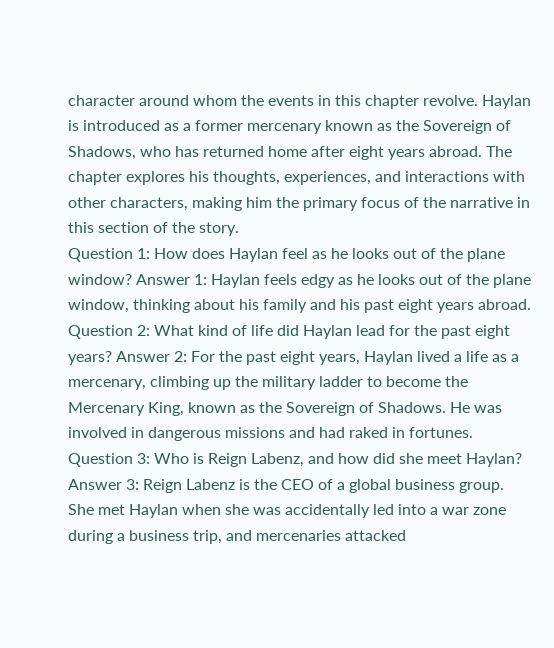character around whom the events in this chapter revolve. Haylan is introduced as a former mercenary known as the Sovereign of Shadows, who has returned home after eight years abroad. The chapter explores his thoughts, experiences, and interactions with other characters, making him the primary focus of the narrative in this section of the story.
Question 1: How does Haylan feel as he looks out of the plane window? Answer 1: Haylan feels edgy as he looks out of the plane window, thinking about his family and his past eight years abroad. Question 2: What kind of life did Haylan lead for the past eight years? Answer 2: For the past eight years, Haylan lived a life as a mercenary, climbing up the military ladder to become the Mercenary King, known as the Sovereign of Shadows. He was involved in dangerous missions and had raked in fortunes. Question 3: Who is Reign Labenz, and how did she meet Haylan? Answer 3: Reign Labenz is the CEO of a global business group. She met Haylan when she was accidentally led into a war zone during a business trip, and mercenaries attacked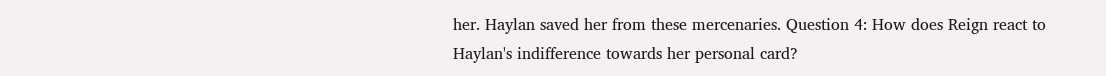her. Haylan saved her from these mercenaries. Question 4: How does Reign react to Haylan's indifference towards her personal card?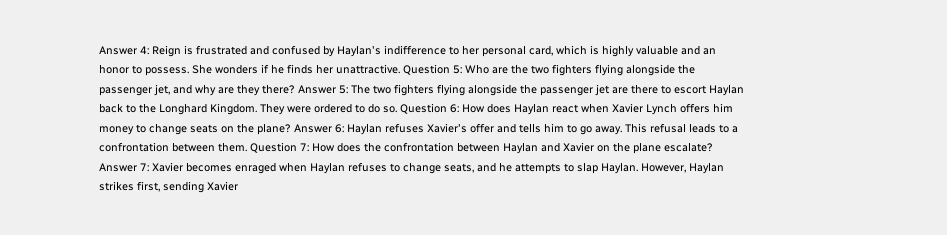Answer 4: Reign is frustrated and confused by Haylan's indifference to her personal card, which is highly valuable and an honor to possess. She wonders if he finds her unattractive. Question 5: Who are the two fighters flying alongside the passenger jet, and why are they there? Answer 5: The two fighters flying alongside the passenger jet are there to escort Haylan back to the Longhard Kingdom. They were ordered to do so. Question 6: How does Haylan react when Xavier Lynch offers him money to change seats on the plane? Answer 6: Haylan refuses Xavier's offer and tells him to go away. This refusal leads to a confrontation between them. Question 7: How does the confrontation between Haylan and Xavier on the plane escalate? Answer 7: Xavier becomes enraged when Haylan refuses to change seats, and he attempts to slap Haylan. However, Haylan strikes first, sending Xavier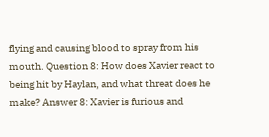flying and causing blood to spray from his mouth. Question 8: How does Xavier react to being hit by Haylan, and what threat does he make? Answer 8: Xavier is furious and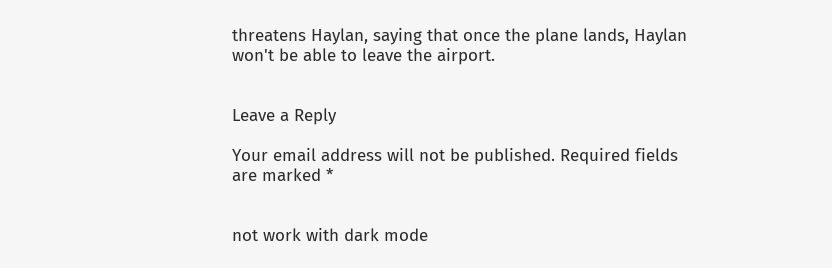threatens Haylan, saying that once the plane lands, Haylan won't be able to leave the airport.


Leave a Reply

Your email address will not be published. Required fields are marked *


not work with dark mode